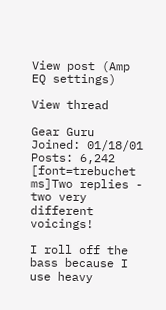View post (Amp EQ settings)

View thread

Gear Guru
Joined: 01/18/01
Posts: 6,242
[font=trebuchet ms]Two replies - two very different voicings!

I roll off the bass because I use heavy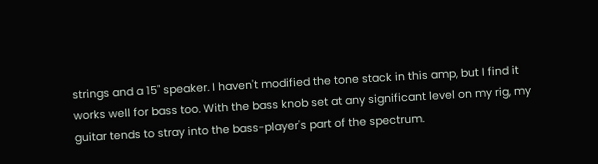strings and a 15" speaker. I haven't modified the tone stack in this amp, but I find it works well for bass too. With the bass knob set at any significant level on my rig, my guitar tends to stray into the bass-player's part of the spectrum.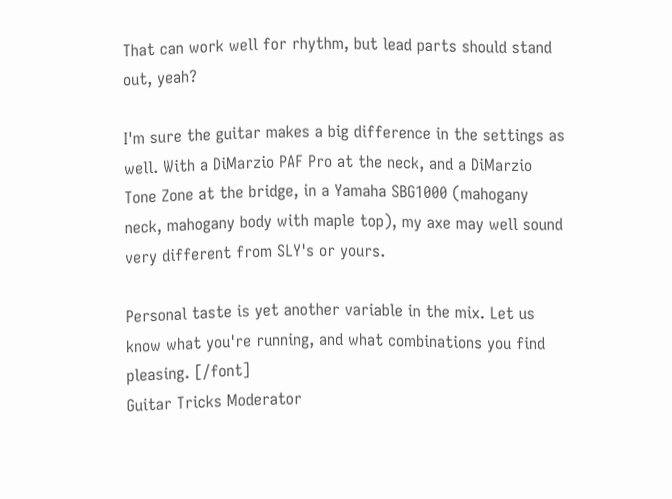That can work well for rhythm, but lead parts should stand out, yeah?

I'm sure the guitar makes a big difference in the settings as well. With a DiMarzio PAF Pro at the neck, and a DiMarzio Tone Zone at the bridge, in a Yamaha SBG1000 (mahogany neck, mahogany body with maple top), my axe may well sound very different from SLY's or yours.

Personal taste is yet another variable in the mix. Let us know what you're running, and what combinations you find pleasing. [/font]
Guitar Tricks Moderator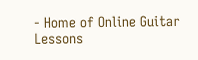- Home of Online Guitar Lessons